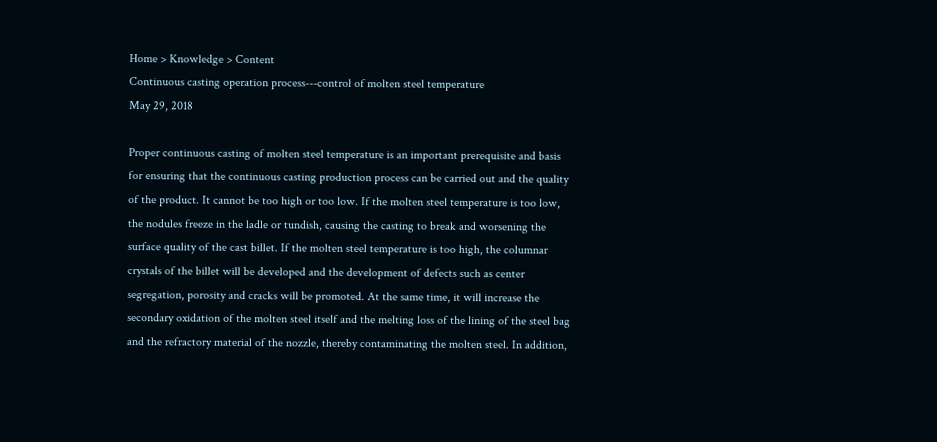Home > Knowledge > Content
Continuous casting operation process---control of molten steel temperature
May 29, 2018

Proper continuous casting of molten steel temperature is an important prerequisite and basis for ensuring that the continuous casting production process can be carried out and the quality of the product. It cannot be too high or too low. If the molten steel temperature is too low, the nodules freeze in the ladle or tundish, causing the casting to break and worsening the surface quality of the cast billet. If the molten steel temperature is too high, the columnar crystals of the billet will be developed and the development of defects such as center segregation, porosity and cracks will be promoted. At the same time, it will increase the secondary oxidation of the molten steel itself and the melting loss of the lining of the steel bag and the refractory material of the nozzle, thereby contaminating the molten steel. In addition,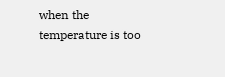when the temperature is too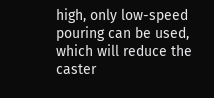high, only low-speed pouring can be used, which will reduce the caster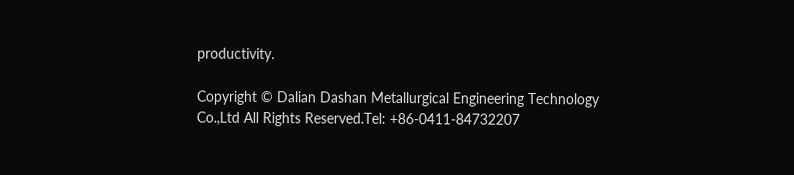productivity.

Copyright © Dalian Dashan Metallurgical Engineering Technology Co.,Ltd All Rights Reserved.Tel: +86-0411-84732207